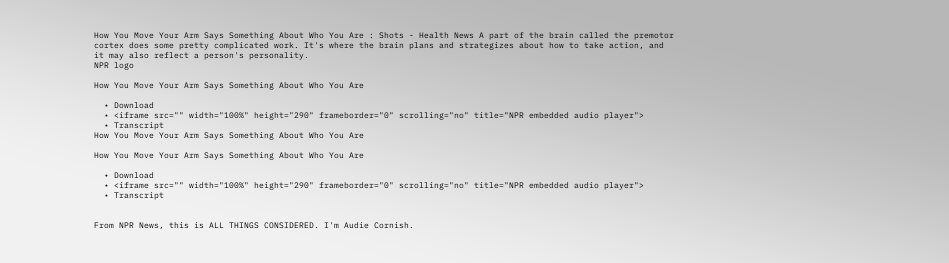How You Move Your Arm Says Something About Who You Are : Shots - Health News A part of the brain called the premotor cortex does some pretty complicated work. It's where the brain plans and strategizes about how to take action, and it may also reflect a person's personality.
NPR logo

How You Move Your Arm Says Something About Who You Are

  • Download
  • <iframe src="" width="100%" height="290" frameborder="0" scrolling="no" title="NPR embedded audio player">
  • Transcript
How You Move Your Arm Says Something About Who You Are

How You Move Your Arm Says Something About Who You Are

  • Download
  • <iframe src="" width="100%" height="290" frameborder="0" scrolling="no" title="NPR embedded audio player">
  • Transcript


From NPR News, this is ALL THINGS CONSIDERED. I'm Audie Cornish.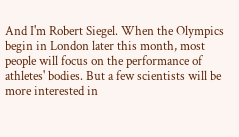And I'm Robert Siegel. When the Olympics begin in London later this month, most people will focus on the performance of athletes' bodies. But a few scientists will be more interested in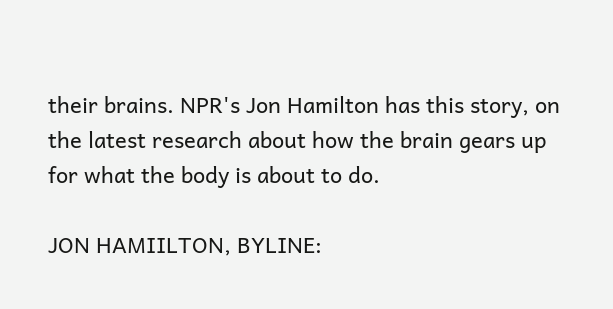their brains. NPR's Jon Hamilton has this story, on the latest research about how the brain gears up for what the body is about to do.

JON HAMIILTON, BYLINE: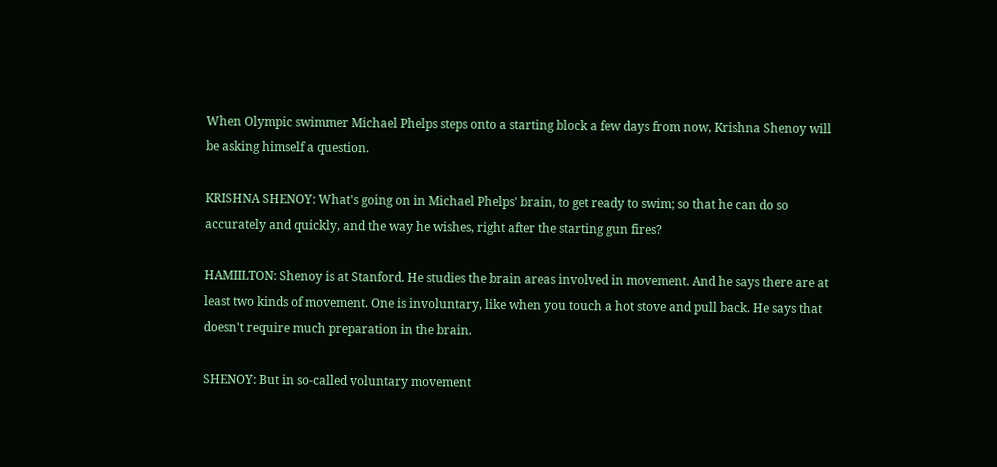When Olympic swimmer Michael Phelps steps onto a starting block a few days from now, Krishna Shenoy will be asking himself a question.

KRISHNA SHENOY: What's going on in Michael Phelps' brain, to get ready to swim; so that he can do so accurately and quickly, and the way he wishes, right after the starting gun fires?

HAMIILTON: Shenoy is at Stanford. He studies the brain areas involved in movement. And he says there are at least two kinds of movement. One is involuntary, like when you touch a hot stove and pull back. He says that doesn't require much preparation in the brain.

SHENOY: But in so-called voluntary movement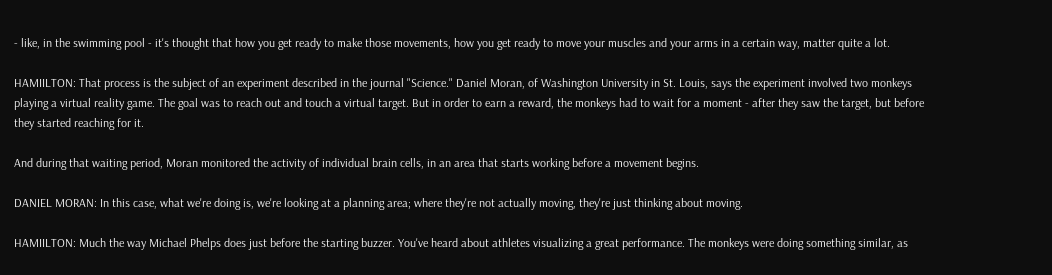- like, in the swimming pool - it's thought that how you get ready to make those movements, how you get ready to move your muscles and your arms in a certain way, matter quite a lot.

HAMIILTON: That process is the subject of an experiment described in the journal "Science." Daniel Moran, of Washington University in St. Louis, says the experiment involved two monkeys playing a virtual reality game. The goal was to reach out and touch a virtual target. But in order to earn a reward, the monkeys had to wait for a moment - after they saw the target, but before they started reaching for it.

And during that waiting period, Moran monitored the activity of individual brain cells, in an area that starts working before a movement begins.

DANIEL MORAN: In this case, what we're doing is, we're looking at a planning area; where they're not actually moving, they're just thinking about moving.

HAMIILTON: Much the way Michael Phelps does just before the starting buzzer. You've heard about athletes visualizing a great performance. The monkeys were doing something similar, as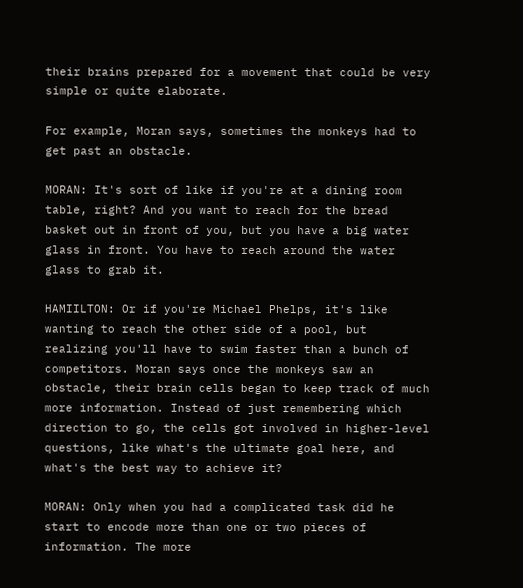their brains prepared for a movement that could be very simple or quite elaborate.

For example, Moran says, sometimes the monkeys had to get past an obstacle.

MORAN: It's sort of like if you're at a dining room table, right? And you want to reach for the bread basket out in front of you, but you have a big water glass in front. You have to reach around the water glass to grab it.

HAMIILTON: Or if you're Michael Phelps, it's like wanting to reach the other side of a pool, but realizing you'll have to swim faster than a bunch of competitors. Moran says once the monkeys saw an obstacle, their brain cells began to keep track of much more information. Instead of just remembering which direction to go, the cells got involved in higher-level questions, like what's the ultimate goal here, and what's the best way to achieve it?

MORAN: Only when you had a complicated task did he start to encode more than one or two pieces of information. The more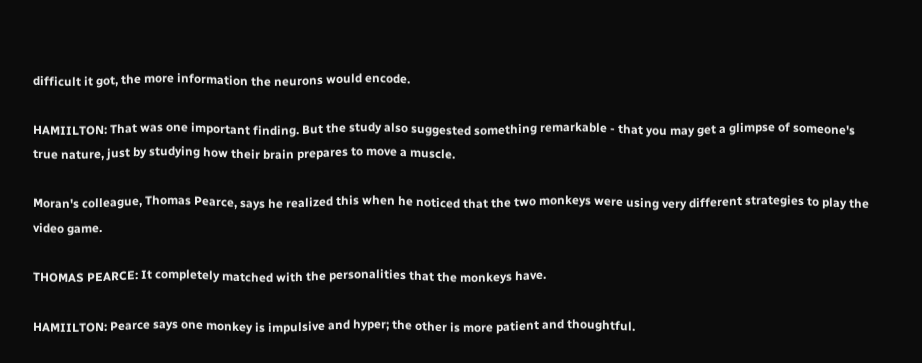difficult it got, the more information the neurons would encode.

HAMIILTON: That was one important finding. But the study also suggested something remarkable - that you may get a glimpse of someone's true nature, just by studying how their brain prepares to move a muscle.

Moran's colleague, Thomas Pearce, says he realized this when he noticed that the two monkeys were using very different strategies to play the video game.

THOMAS PEARCE: It completely matched with the personalities that the monkeys have.

HAMIILTON: Pearce says one monkey is impulsive and hyper; the other is more patient and thoughtful.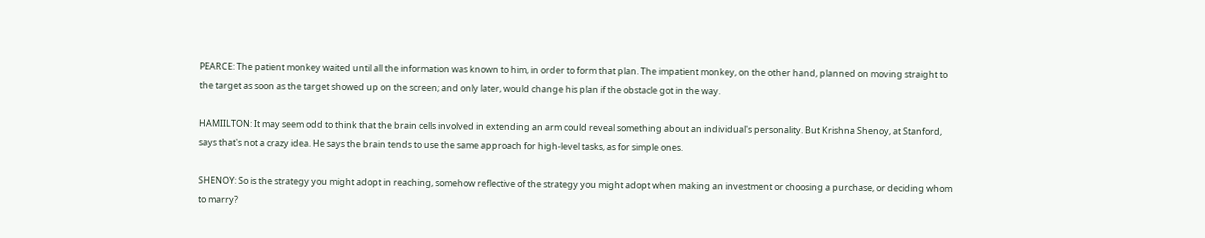PEARCE: The patient monkey waited until all the information was known to him, in order to form that plan. The impatient monkey, on the other hand, planned on moving straight to the target as soon as the target showed up on the screen; and only later, would change his plan if the obstacle got in the way.

HAMIILTON: It may seem odd to think that the brain cells involved in extending an arm could reveal something about an individual's personality. But Krishna Shenoy, at Stanford, says that's not a crazy idea. He says the brain tends to use the same approach for high-level tasks, as for simple ones.

SHENOY: So is the strategy you might adopt in reaching, somehow reflective of the strategy you might adopt when making an investment or choosing a purchase, or deciding whom to marry?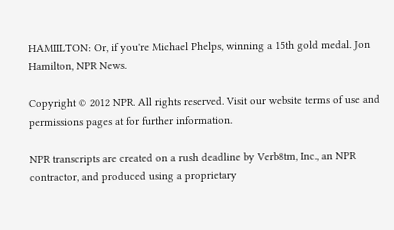HAMIILTON: Or, if you're Michael Phelps, winning a 15th gold medal. Jon Hamilton, NPR News.

Copyright © 2012 NPR. All rights reserved. Visit our website terms of use and permissions pages at for further information.

NPR transcripts are created on a rush deadline by Verb8tm, Inc., an NPR contractor, and produced using a proprietary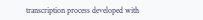transcription process developed with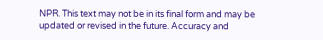NPR. This text may not be in its final form and may be updated or revised in the future. Accuracy and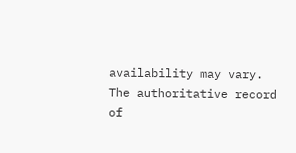availability may vary. The authoritative record of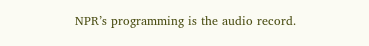NPR’s programming is the audio record.